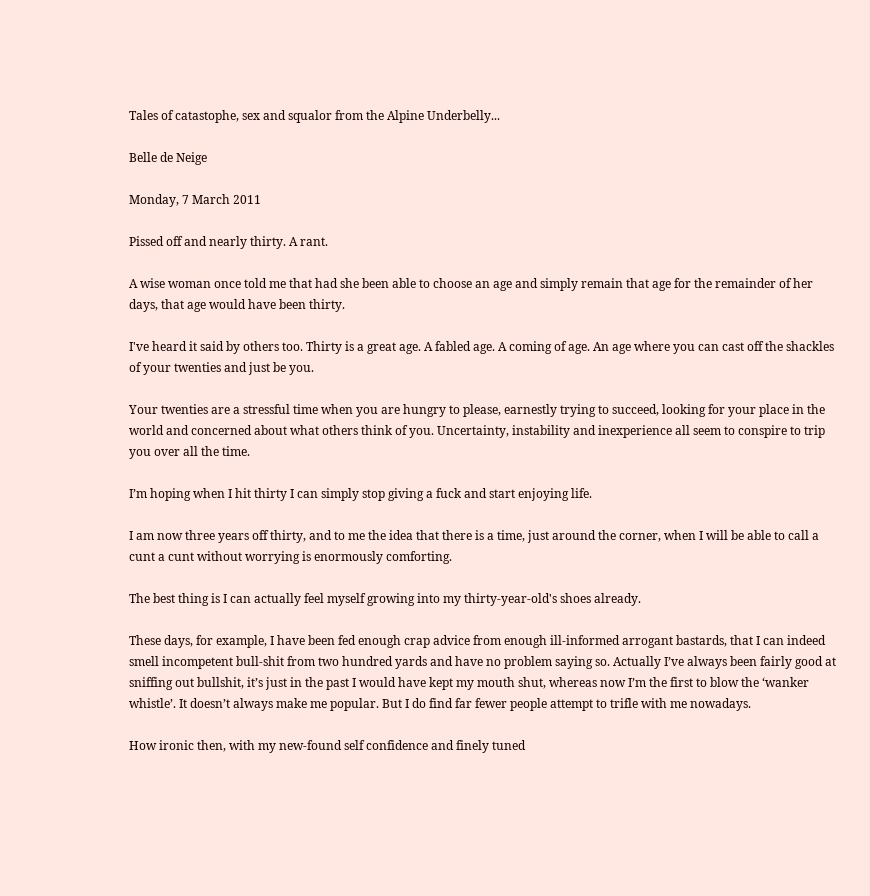Tales of catastophe, sex and squalor from the Alpine Underbelly...

Belle de Neige

Monday, 7 March 2011

Pissed off and nearly thirty. A rant.

A wise woman once told me that had she been able to choose an age and simply remain that age for the remainder of her days, that age would have been thirty.

I've heard it said by others too. Thirty is a great age. A fabled age. A coming of age. An age where you can cast off the shackles of your twenties and just be you.

Your twenties are a stressful time when you are hungry to please, earnestly trying to succeed, looking for your place in the world and concerned about what others think of you. Uncertainty, instability and inexperience all seem to conspire to trip you over all the time.

I’m hoping when I hit thirty I can simply stop giving a fuck and start enjoying life.

I am now three years off thirty, and to me the idea that there is a time, just around the corner, when I will be able to call a cunt a cunt without worrying is enormously comforting.

The best thing is I can actually feel myself growing into my thirty-year-old's shoes already.

These days, for example, I have been fed enough crap advice from enough ill-informed arrogant bastards, that I can indeed smell incompetent bull-shit from two hundred yards and have no problem saying so. Actually I’ve always been fairly good at sniffing out bullshit, it’s just in the past I would have kept my mouth shut, whereas now I’m the first to blow the ‘wanker whistle’. It doesn’t always make me popular. But I do find far fewer people attempt to trifle with me nowadays.

How ironic then, with my new-found self confidence and finely tuned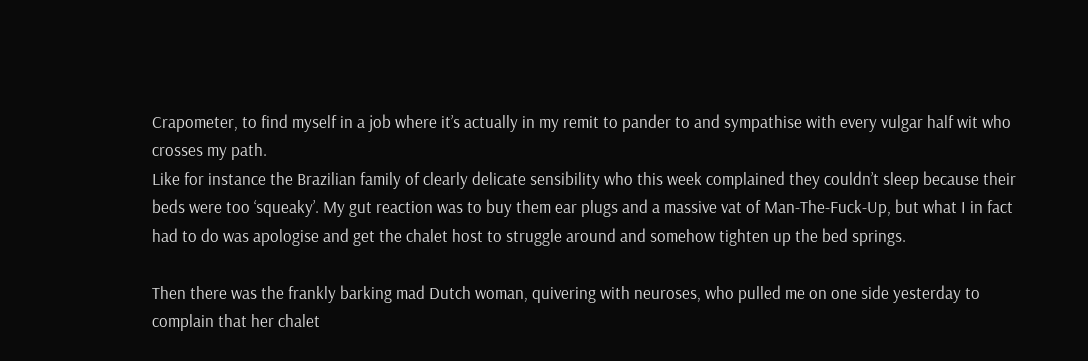Crapometer, to find myself in a job where it’s actually in my remit to pander to and sympathise with every vulgar half wit who crosses my path.
Like for instance the Brazilian family of clearly delicate sensibility who this week complained they couldn’t sleep because their beds were too ‘squeaky’. My gut reaction was to buy them ear plugs and a massive vat of Man-The-Fuck-Up, but what I in fact had to do was apologise and get the chalet host to struggle around and somehow tighten up the bed springs.

Then there was the frankly barking mad Dutch woman, quivering with neuroses, who pulled me on one side yesterday to complain that her chalet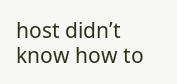host didn’t know how to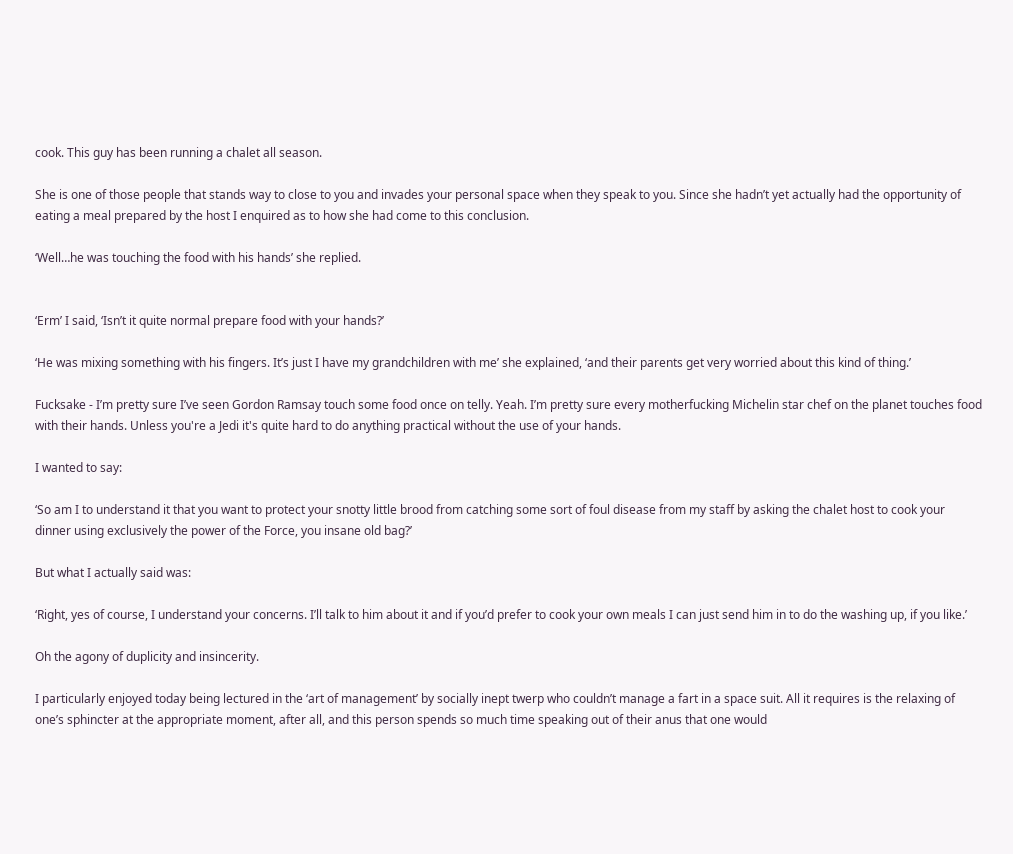cook. This guy has been running a chalet all season.

She is one of those people that stands way to close to you and invades your personal space when they speak to you. Since she hadn’t yet actually had the opportunity of eating a meal prepared by the host I enquired as to how she had come to this conclusion.

‘Well…he was touching the food with his hands’ she replied.


‘Erm’ I said, ‘Isn’t it quite normal prepare food with your hands?’

‘He was mixing something with his fingers. It’s just I have my grandchildren with me’ she explained, ‘and their parents get very worried about this kind of thing.’

Fucksake - I’m pretty sure I’ve seen Gordon Ramsay touch some food once on telly. Yeah. I’m pretty sure every motherfucking Michelin star chef on the planet touches food with their hands. Unless you're a Jedi it's quite hard to do anything practical without the use of your hands.

I wanted to say:

‘So am I to understand it that you want to protect your snotty little brood from catching some sort of foul disease from my staff by asking the chalet host to cook your dinner using exclusively the power of the Force, you insane old bag?’

But what I actually said was:

‘Right, yes of course, I understand your concerns. I’ll talk to him about it and if you’d prefer to cook your own meals I can just send him in to do the washing up, if you like.’

Oh the agony of duplicity and insincerity.

I particularly enjoyed today being lectured in the ‘art of management’ by socially inept twerp who couldn’t manage a fart in a space suit. All it requires is the relaxing of one’s sphincter at the appropriate moment, after all, and this person spends so much time speaking out of their anus that one would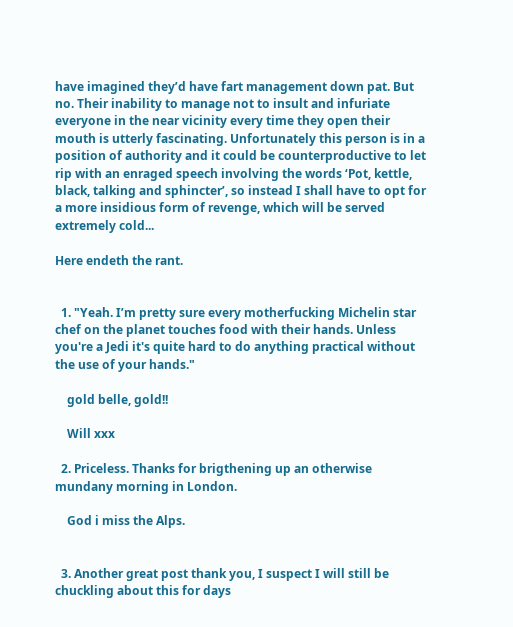have imagined they’d have fart management down pat. But no. Their inability to manage not to insult and infuriate everyone in the near vicinity every time they open their mouth is utterly fascinating. Unfortunately this person is in a position of authority and it could be counterproductive to let rip with an enraged speech involving the words ‘Pot, kettle, black, talking and sphincter’, so instead I shall have to opt for a more insidious form of revenge, which will be served extremely cold...

Here endeth the rant.


  1. "Yeah. I’m pretty sure every motherfucking Michelin star chef on the planet touches food with their hands. Unless you're a Jedi it's quite hard to do anything practical without the use of your hands."

    gold belle, gold!!

    Will xxx

  2. Priceless. Thanks for brigthening up an otherwise mundany morning in London.

    God i miss the Alps.


  3. Another great post thank you, I suspect I will still be chuckling about this for days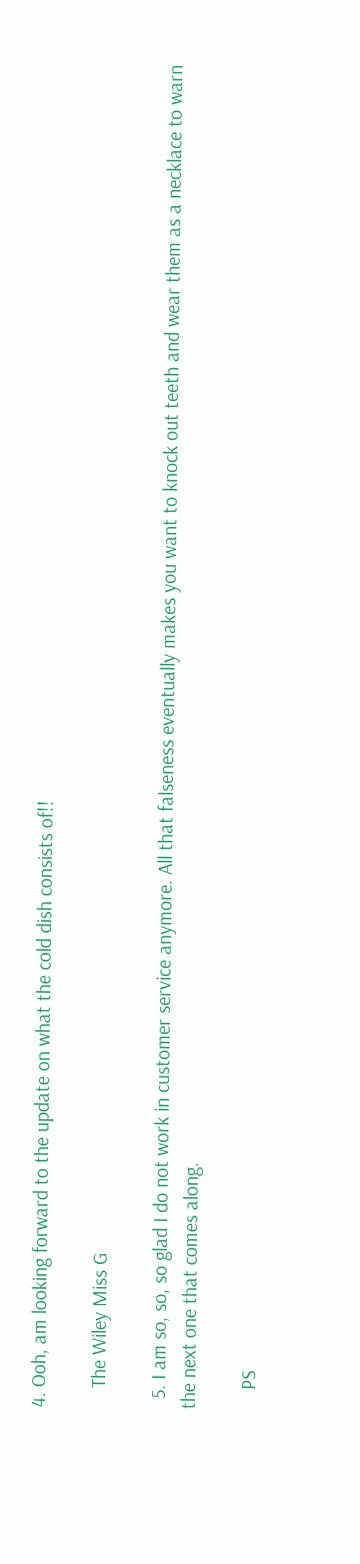4. Ooh, am looking forward to the update on what the cold dish consists of!!

    The Wiley Miss G

  5. I am so, so, so glad I do not work in customer service anymore. All that falseness eventually makes you want to knock out teeth and wear them as a necklace to warn the next one that comes along.

    PS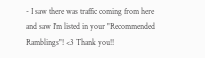- I saw there was traffic coming from here and saw I'm listed in your "Recommended Ramblings"! <3 Thank you!!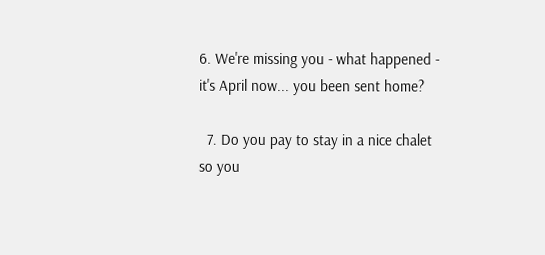6. We're missing you - what happened - it's April now... you been sent home?

  7. Do you pay to stay in a nice chalet so you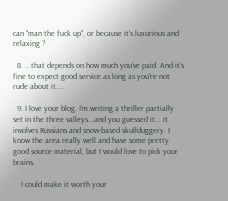can "man the fuck up", or because it's luxurious and relaxing ?

  8. ...that depends on how much you've paid. And it's fine to expect good service as long as you're not rude about it....

  9. I love your blog. I'm writing a thriller partially set in the three valleys...and you guessed it... it involves Russians and snow-based skullduggery. I know the area really well and have some pretty good source material, but I would love to pick your brains.

    I could make it worth your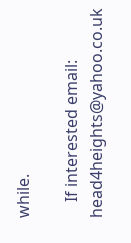while.

    If interested email: head4heights@yahoo.co.uk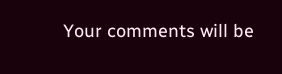Your comments will be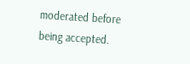moderated before being accepted.